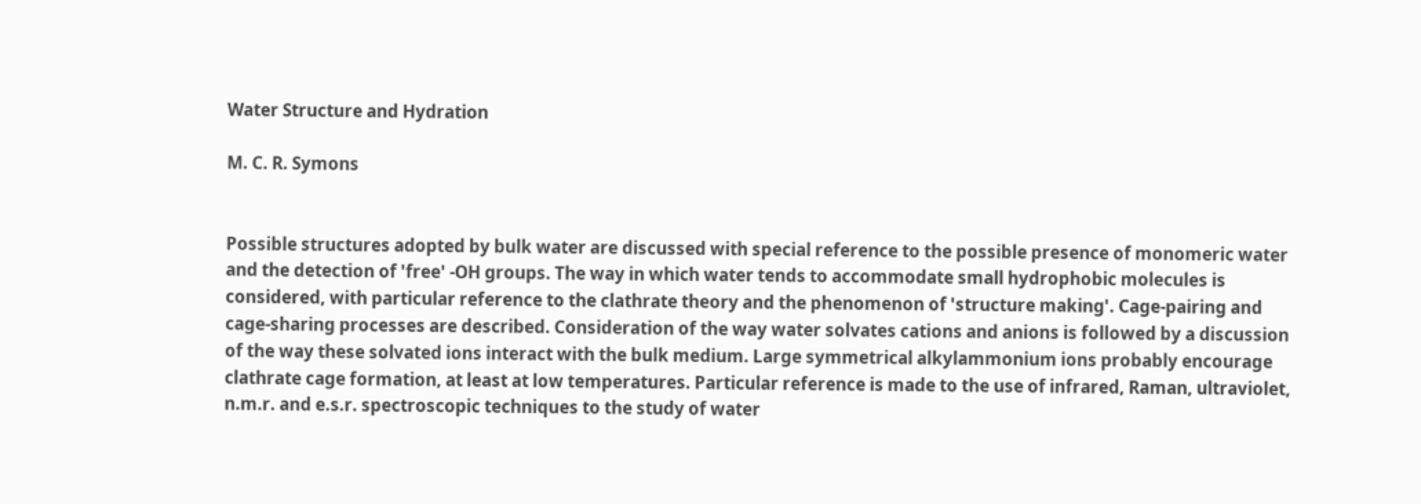Water Structure and Hydration

M. C. R. Symons


Possible structures adopted by bulk water are discussed with special reference to the possible presence of monomeric water and the detection of 'free' -OH groups. The way in which water tends to accommodate small hydrophobic molecules is considered, with particular reference to the clathrate theory and the phenomenon of 'structure making'. Cage-pairing and cage-sharing processes are described. Consideration of the way water solvates cations and anions is followed by a discussion of the way these solvated ions interact with the bulk medium. Large symmetrical alkylammonium ions probably encourage clathrate cage formation, at least at low temperatures. Particular reference is made to the use of infrared, Raman, ultraviolet, n.m.r. and e.s.r. spectroscopic techniques to the study of water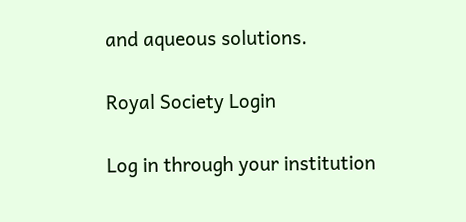and aqueous solutions.

Royal Society Login

Log in through your institution